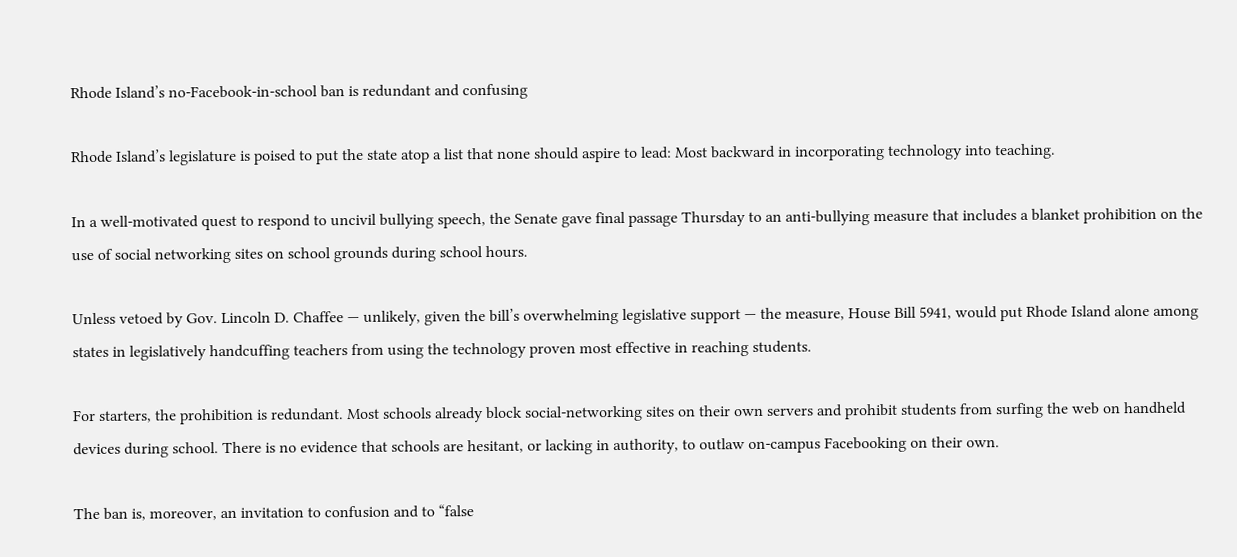Rhode Island’s no-Facebook-in-school ban is redundant and confusing

Rhode Island’s legislature is poised to put the state atop a list that none should aspire to lead: Most backward in incorporating technology into teaching.

In a well-motivated quest to respond to uncivil bullying speech, the Senate gave final passage Thursday to an anti-bullying measure that includes a blanket prohibition on the use of social networking sites on school grounds during school hours.

Unless vetoed by Gov. Lincoln D. Chaffee — unlikely, given the bill’s overwhelming legislative support — the measure, House Bill 5941, would put Rhode Island alone among states in legislatively handcuffing teachers from using the technology proven most effective in reaching students.

For starters, the prohibition is redundant. Most schools already block social-networking sites on their own servers and prohibit students from surfing the web on handheld devices during school. There is no evidence that schools are hesitant, or lacking in authority, to outlaw on-campus Facebooking on their own.

The ban is, moreover, an invitation to confusion and to “false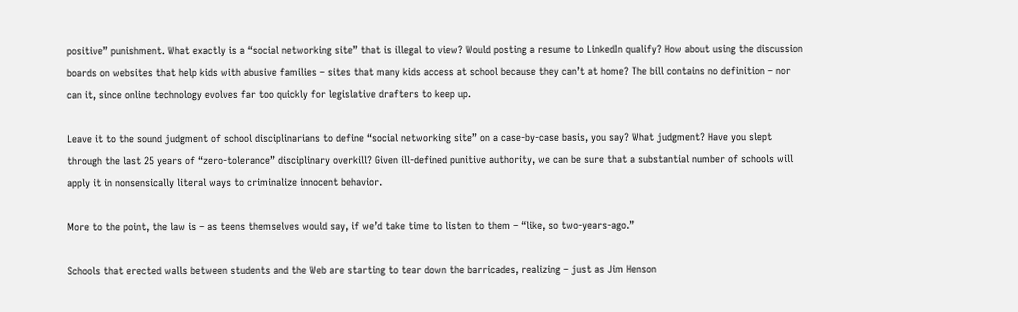positive” punishment. What exactly is a “social networking site” that is illegal to view? Would posting a resume to LinkedIn qualify? How about using the discussion boards on websites that help kids with abusive families – sites that many kids access at school because they can’t at home? The bill contains no definition – nor can it, since online technology evolves far too quickly for legislative drafters to keep up.

Leave it to the sound judgment of school disciplinarians to define “social networking site” on a case-by-case basis, you say? What judgment? Have you slept through the last 25 years of “zero-tolerance” disciplinary overkill? Given ill-defined punitive authority, we can be sure that a substantial number of schools will apply it in nonsensically literal ways to criminalize innocent behavior.

More to the point, the law is – as teens themselves would say, if we’d take time to listen to them – “like, so two-years-ago.”

Schools that erected walls between students and the Web are starting to tear down the barricades, realizing – just as Jim Henson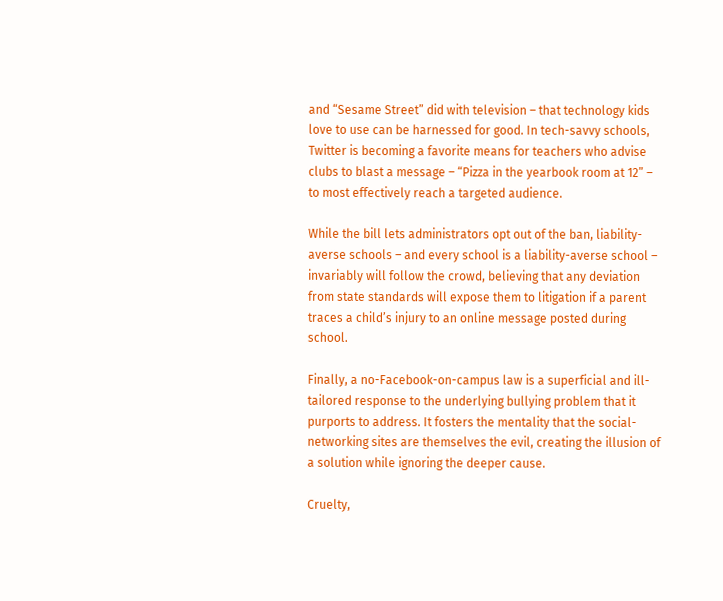and “Sesame Street” did with television – that technology kids love to use can be harnessed for good. In tech-savvy schools, Twitter is becoming a favorite means for teachers who advise clubs to blast a message – “Pizza in the yearbook room at 12” – to most effectively reach a targeted audience.

While the bill lets administrators opt out of the ban, liability-averse schools – and every school is a liability-averse school – invariably will follow the crowd, believing that any deviation from state standards will expose them to litigation if a parent traces a child’s injury to an online message posted during school.

Finally, a no-Facebook-on-campus law is a superficial and ill-tailored response to the underlying bullying problem that it purports to address. It fosters the mentality that the social-networking sites are themselves the evil, creating the illusion of a solution while ignoring the deeper cause.

Cruelty,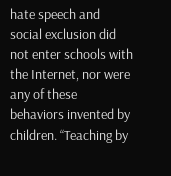hate speech and social exclusion did not enter schools with the Internet, nor were any of these behaviors invented by children. “Teaching by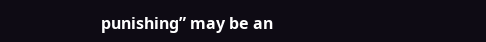punishing” may be an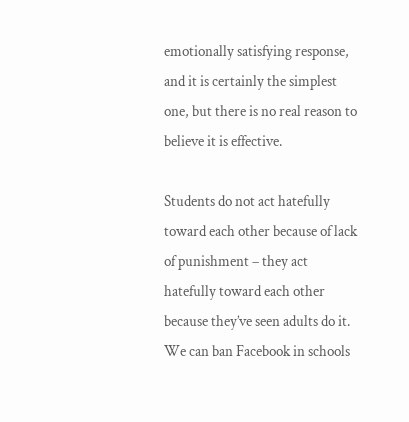emotionally satisfying response, and it is certainly the simplest one, but there is no real reason to believe it is effective.

Students do not act hatefully toward each other because of lack of punishment – they act hatefully toward each other because they’ve seen adults do it. We can ban Facebook in schools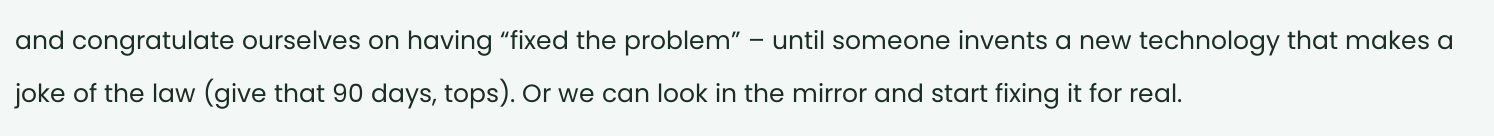and congratulate ourselves on having “fixed the problem” – until someone invents a new technology that makes a joke of the law (give that 90 days, tops). Or we can look in the mirror and start fixing it for real.